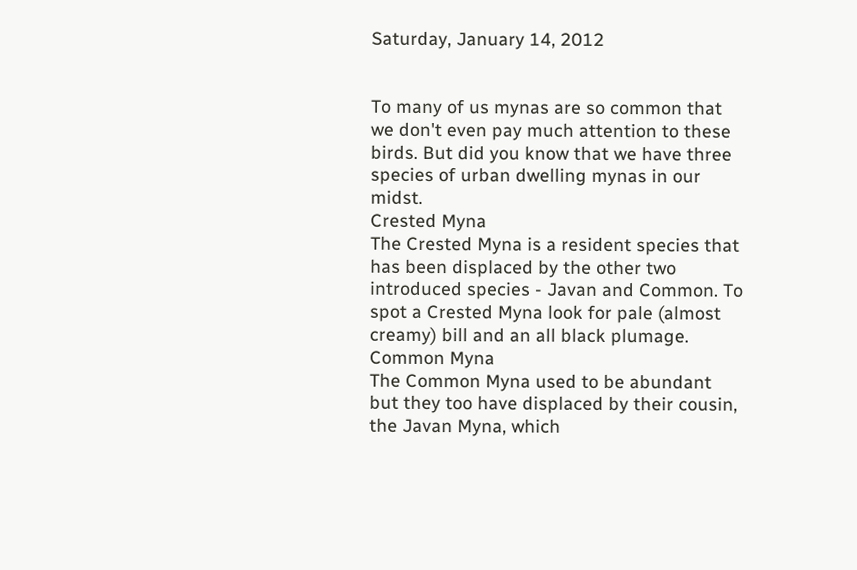Saturday, January 14, 2012


To many of us mynas are so common that we don't even pay much attention to these birds. But did you know that we have three species of urban dwelling mynas in our midst.
Crested Myna
The Crested Myna is a resident species that has been displaced by the other two introduced species - Javan and Common. To spot a Crested Myna look for pale (almost creamy) bill and an all black plumage.
Common Myna
The Common Myna used to be abundant but they too have displaced by their cousin, the Javan Myna, which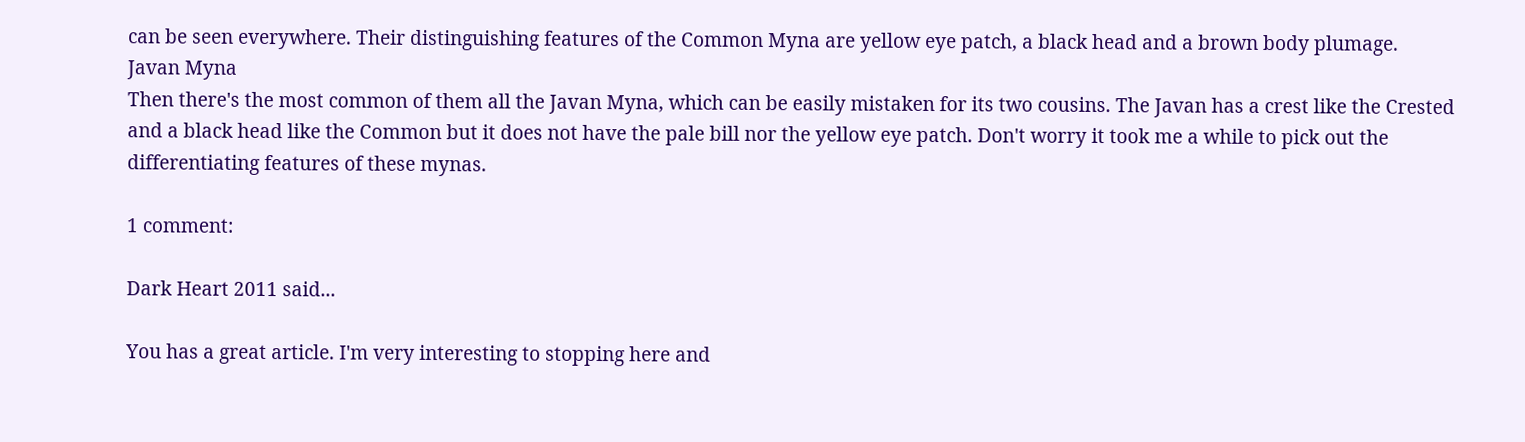can be seen everywhere. Their distinguishing features of the Common Myna are yellow eye patch, a black head and a brown body plumage.
Javan Myna
Then there's the most common of them all the Javan Myna, which can be easily mistaken for its two cousins. The Javan has a crest like the Crested and a black head like the Common but it does not have the pale bill nor the yellow eye patch. Don't worry it took me a while to pick out the differentiating features of these mynas.

1 comment:

Dark Heart 2011 said...

You has a great article. I'm very interesting to stopping here and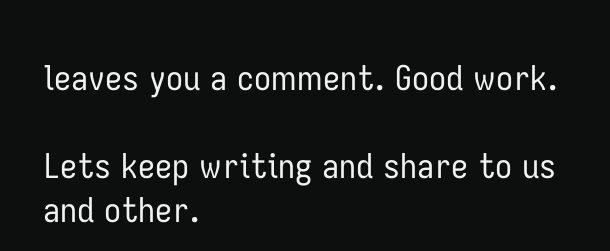leaves you a comment. Good work.

Lets keep writing and share to us and other.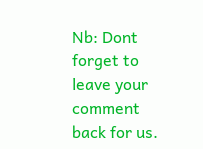Nb: Dont forget to leave your comment back for us.